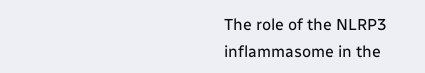The role of the NLRP3 inflammasome in the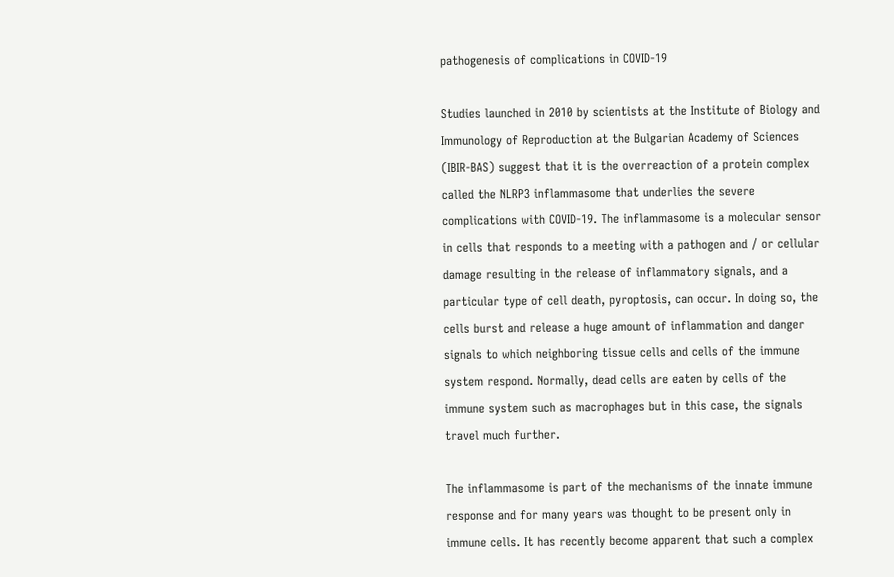pathogenesis of complications in COVID-19

Studies launched in 2010 by scientists at the Institute of Biology and Immunology of Reproduction at the Bulgarian Academy of Sciences (IBIR-BAS) suggest that it is the overreaction of a protein complex called the NLRP3 inflammasome that underlies the severe complications with COVID-19. The inflammasome is a molecular sensor in cells that responds to a meeting with a pathogen and / or cellular damage resulting in the release of inflammatory signals, and a particular type of cell death, pyroptosis, can occur. In doing so, the cells burst and release a huge amount of inflammation and danger signals to which neighboring tissue cells and cells of the immune system respond. Normally, dead cells are eaten by cells of the immune system such as macrophages but in this case, the signals travel much further.

The inflammasome is part of the mechanisms of the innate immune response and for many years was thought to be present only in immune cells. It has recently become apparent that such a complex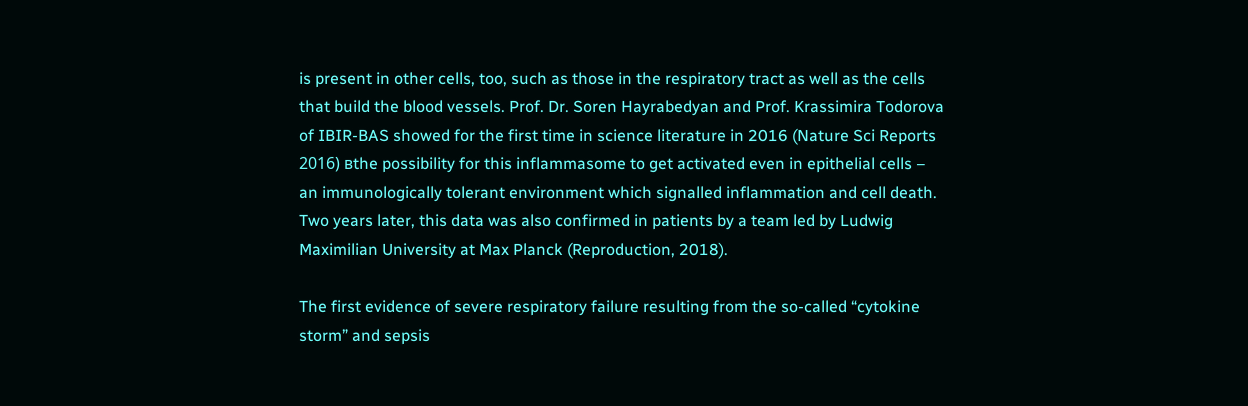is present in other cells, too, such as those in the respiratory tract as well as the cells that build the blood vessels. Prof. Dr. Soren Hayrabedyan and Prof. Krassimira Todorova of IBIR-BAS showed for the first time in science literature in 2016 (Nature Sci Reports 2016) вthe possibility for this inflammasome to get activated even in epithelial cells – an immunologically tolerant environment which signalled inflammation and cell death. Two years later, this data was also confirmed in patients by a team led by Ludwig Maximilian University at Max Planck (Reproduction, 2018).

The first evidence of severe respiratory failure resulting from the so-called “cytokine storm” and sepsis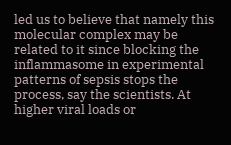led us to believe that namely this molecular complex may be related to it since blocking the inflammasome in experimental patterns of sepsis stops the process, say the scientists. At higher viral loads or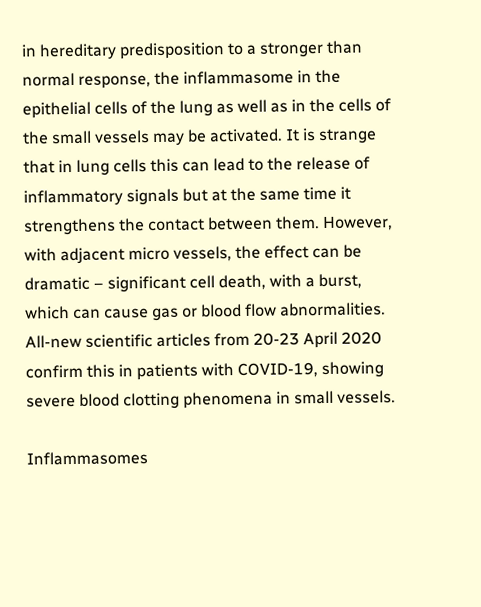in hereditary predisposition to a stronger than normal response, the inflammasome in the epithelial cells of the lung as well as in the cells of the small vessels may be activated. It is strange that in lung cells this can lead to the release of inflammatory signals but at the same time it strengthens the contact between them. However, with adjacent micro vessels, the effect can be dramatic – significant cell death, with a burst, which can cause gas or blood flow abnormalities. All-new scientific articles from 20-23 April 2020 confirm this in patients with COVID-19, showing severe blood clotting phenomena in small vessels.

Inflammasomes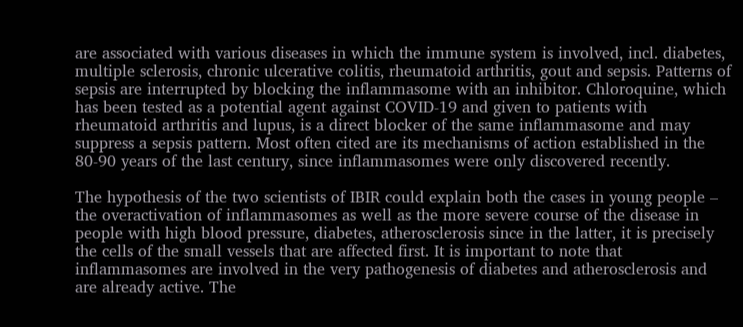are associated with various diseases in which the immune system is involved, incl. diabetes, multiple sclerosis, chronic ulcerative colitis, rheumatoid arthritis, gout and sepsis. Patterns of sepsis are interrupted by blocking the inflammasome with an inhibitor. Chloroquine, which has been tested as a potential agent against COVID-19 and given to patients with rheumatoid arthritis and lupus, is a direct blocker of the same inflammasome and may suppress a sepsis pattern. Most often cited are its mechanisms of action established in the 80-90 years of the last century, since inflammasomes were only discovered recently.

The hypothesis of the two scientists of IBIR could explain both the cases in young people – the overactivation of inflammasomes as well as the more severe course of the disease in people with high blood pressure, diabetes, atherosclerosis since in the latter, it is precisely the cells of the small vessels that are affected first. It is important to note that inflammasomes are involved in the very pathogenesis of diabetes and atherosclerosis and are already active. The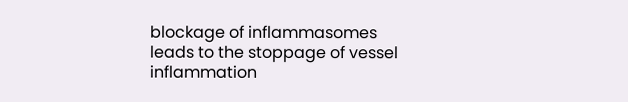blockage of inflammasomes leads to the stoppage of vessel inflammation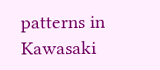patterns in Kawasaki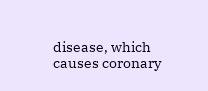disease, which causes coronary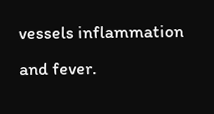vessels inflammation and fever.